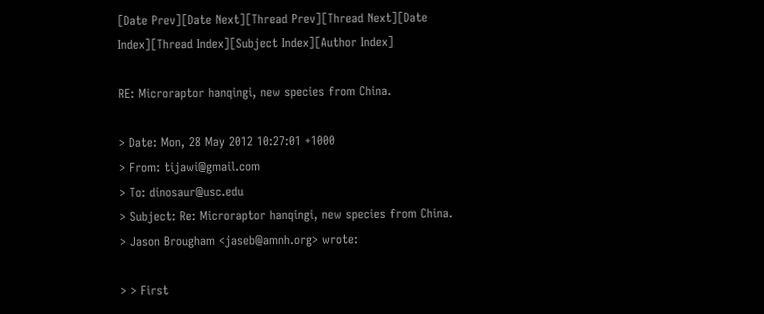[Date Prev][Date Next][Thread Prev][Thread Next][Date Index][Thread Index][Subject Index][Author Index]

RE: Microraptor hanqingi, new species from China.

> Date: Mon, 28 May 2012 10:27:01 +1000
> From: tijawi@gmail.com
> To: dinosaur@usc.edu
> Subject: Re: Microraptor hanqingi, new species from China.
> Jason Brougham <jaseb@amnh.org> wrote:

> > First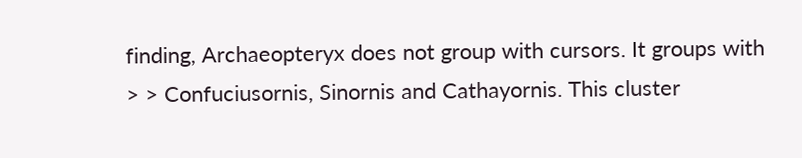finding, Archaeopteryx does not group with cursors. It groups with
> > Confuciusornis, Sinornis and Cathayornis. This cluster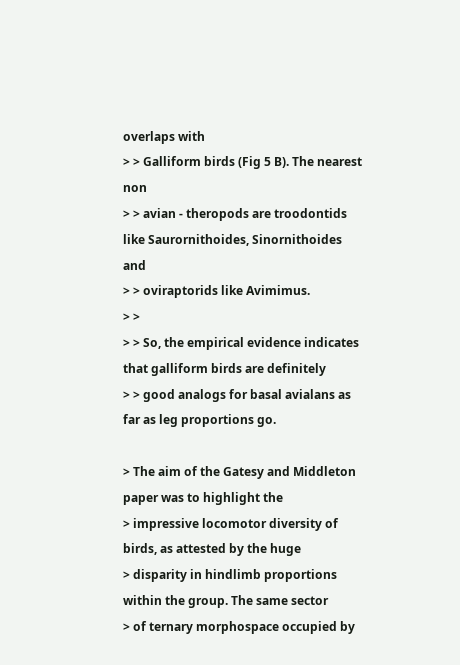overlaps with
> > Galliform birds (Fig 5 B). The nearest non
> > avian - theropods are troodontids like Saurornithoides, Sinornithoides and
> > oviraptorids like Avimimus.
> >
> > So, the empirical evidence indicates that galliform birds are definitely
> > good analogs for basal avialans as far as leg proportions go.

> The aim of the Gatesy and Middleton paper was to highlight the
> impressive locomotor diversity of birds, as attested by the huge
> disparity in hindlimb proportions within the group. The same sector
> of ternary morphospace occupied by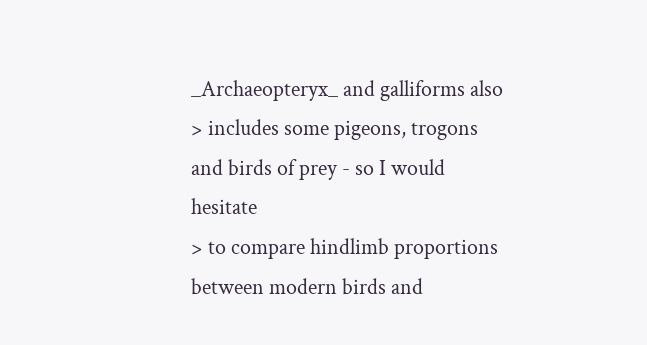_Archaeopteryx_ and galliforms also
> includes some pigeons, trogons and birds of prey - so I would hesitate
> to compare hindlimb proportions between modern birds and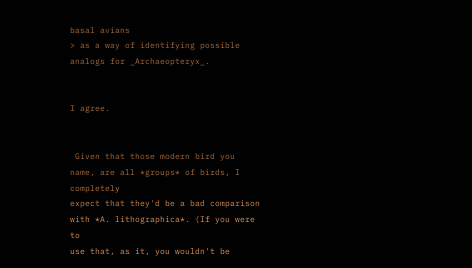basal avians
> as a way of identifying possible analogs for _Archaeopteryx_.


I agree.


 Given that those modern bird you name, are all *groups* of birds, I completely
expect that they'd be a bad comparison with *A. lithographica*. (If you were to
use that, as it, you wouldn't be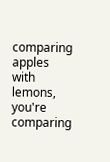comparing apples with lemons, you're comparing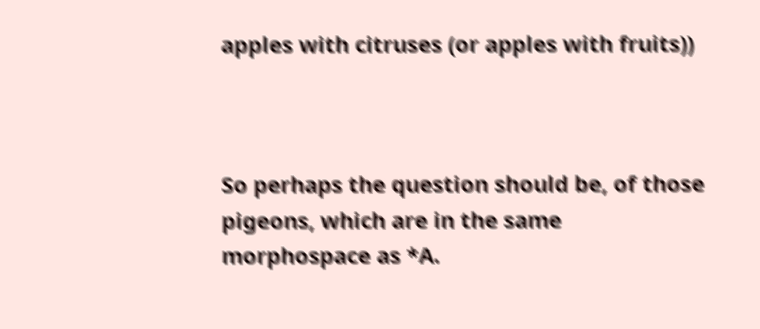apples with citruses (or apples with fruits))



So perhaps the question should be, of those pigeons, which are in the same
morphospace as *A.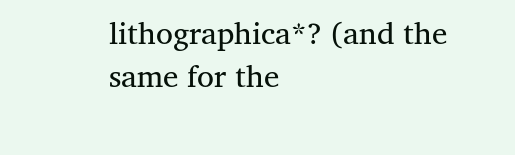lithographica*? (and the same for the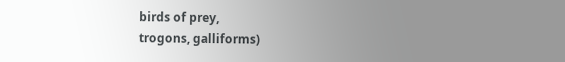birds of prey,
trogons, galliforms)